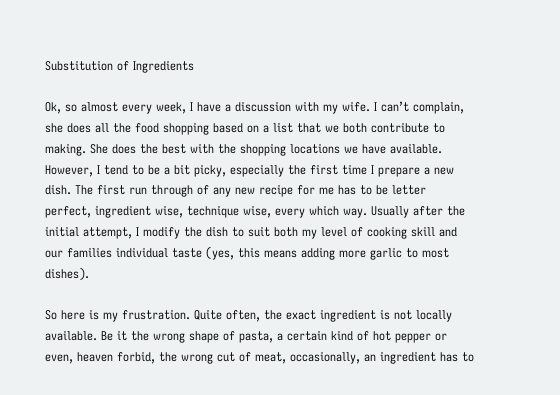Substitution of Ingredients

Ok, so almost every week, I have a discussion with my wife. I can’t complain, she does all the food shopping based on a list that we both contribute to making. She does the best with the shopping locations we have available. However, I tend to be a bit picky, especially the first time I prepare a new dish. The first run through of any new recipe for me has to be letter perfect, ingredient wise, technique wise, every which way. Usually after the initial attempt, I modify the dish to suit both my level of cooking skill and our families individual taste (yes, this means adding more garlic to most dishes).

So here is my frustration. Quite often, the exact ingredient is not locally available. Be it the wrong shape of pasta, a certain kind of hot pepper or even, heaven forbid, the wrong cut of meat, occasionally, an ingredient has to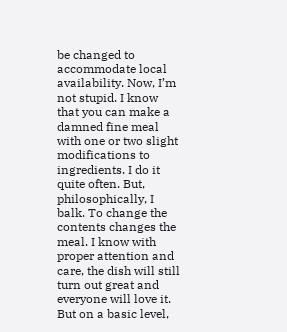be changed to accommodate local availability. Now, I’m not stupid. I know that you can make a damned fine meal with one or two slight modifications to ingredients. I do it quite often. But, philosophically, I balk. To change the contents changes the meal. I know with proper attention and care, the dish will still turn out great and everyone will love it. But on a basic level,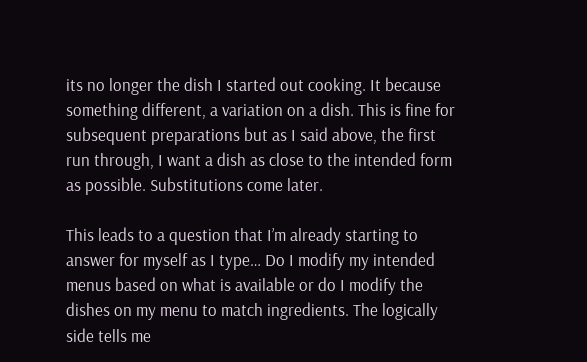its no longer the dish I started out cooking. It because something different, a variation on a dish. This is fine for subsequent preparations but as I said above, the first run through, I want a dish as close to the intended form as possible. Substitutions come later.

This leads to a question that I’m already starting to answer for myself as I type… Do I modify my intended menus based on what is available or do I modify the dishes on my menu to match ingredients. The logically side tells me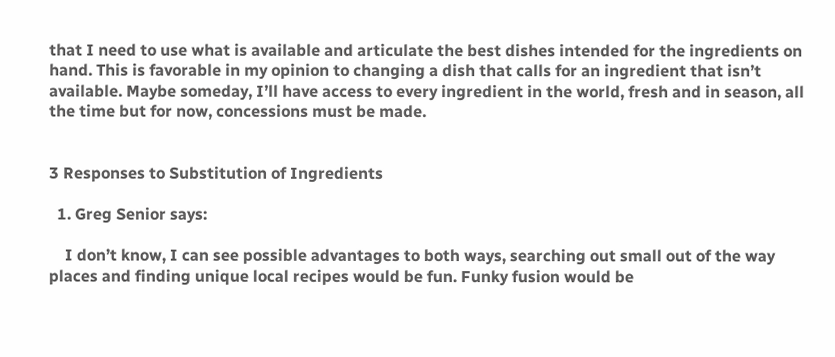that I need to use what is available and articulate the best dishes intended for the ingredients on hand. This is favorable in my opinion to changing a dish that calls for an ingredient that isn’t available. Maybe someday, I’ll have access to every ingredient in the world, fresh and in season, all the time but for now, concessions must be made.


3 Responses to Substitution of Ingredients

  1. Greg Senior says:

    I don’t know, I can see possible advantages to both ways, searching out small out of the way places and finding unique local recipes would be fun. Funky fusion would be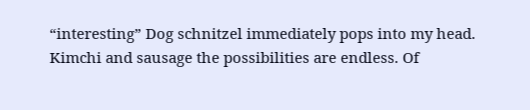“interesting” Dog schnitzel immediately pops into my head. Kimchi and sausage the possibilities are endless. Of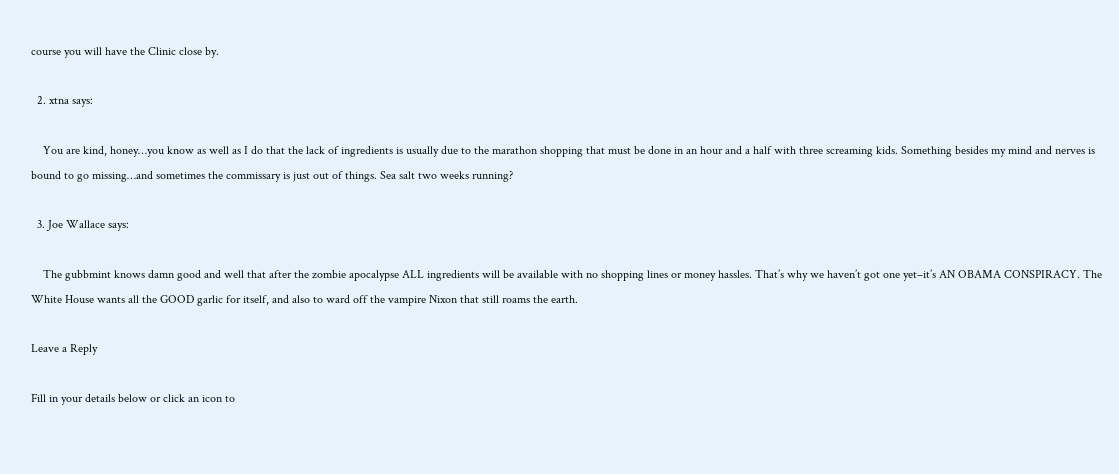course you will have the Clinic close by.

  2. xtna says:

    You are kind, honey…you know as well as I do that the lack of ingredients is usually due to the marathon shopping that must be done in an hour and a half with three screaming kids. Something besides my mind and nerves is bound to go missing…and sometimes the commissary is just out of things. Sea salt two weeks running?

  3. Joe Wallace says:

    The gubbmint knows damn good and well that after the zombie apocalypse ALL ingredients will be available with no shopping lines or money hassles. That’s why we haven’t got one yet–it’s AN OBAMA CONSPIRACY. The White House wants all the GOOD garlic for itself, and also to ward off the vampire Nixon that still roams the earth.

Leave a Reply

Fill in your details below or click an icon to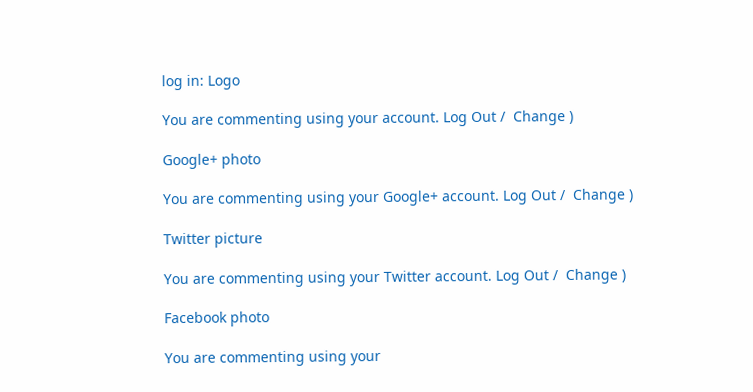log in: Logo

You are commenting using your account. Log Out /  Change )

Google+ photo

You are commenting using your Google+ account. Log Out /  Change )

Twitter picture

You are commenting using your Twitter account. Log Out /  Change )

Facebook photo

You are commenting using your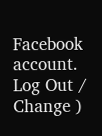Facebook account. Log Out /  Change )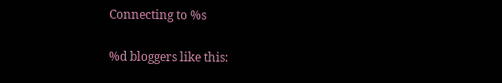Connecting to %s

%d bloggers like this: